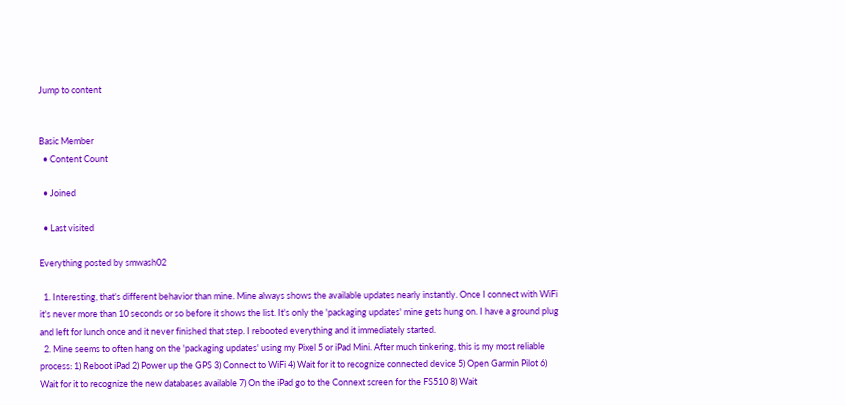Jump to content


Basic Member
  • Content Count

  • Joined

  • Last visited

Everything posted by smwash02

  1. Interesting, that's different behavior than mine. Mine always shows the available updates nearly instantly. Once I connect with WiFi it's never more than 10 seconds or so before it shows the list. It's only the 'packaging updates' mine gets hung on. I have a ground plug and left for lunch once and it never finished that step. I rebooted everything and it immediately started.
  2. Mine seems to often hang on the 'packaging updates' using my Pixel 5 or iPad Mini. After much tinkering, this is my most reliable process: 1) Reboot iPad 2) Power up the GPS 3) Connect to WiFi 4) Wait for it to recognize connected device 5) Open Garmin Pilot 6) Wait for it to recognize the new databases available 7) On the iPad go to the Connext screen for the FS510 8) Wait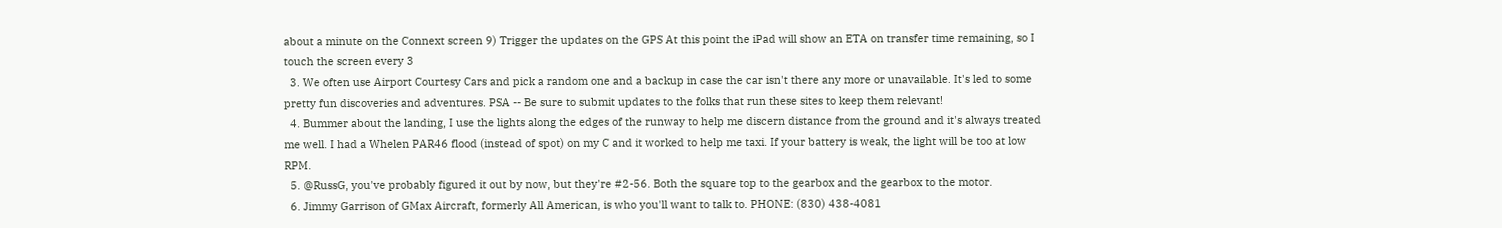about a minute on the Connext screen 9) Trigger the updates on the GPS At this point the iPad will show an ETA on transfer time remaining, so I touch the screen every 3
  3. We often use Airport Courtesy Cars and pick a random one and a backup in case the car isn't there any more or unavailable. It's led to some pretty fun discoveries and adventures. PSA -- Be sure to submit updates to the folks that run these sites to keep them relevant!
  4. Bummer about the landing, I use the lights along the edges of the runway to help me discern distance from the ground and it's always treated me well. I had a Whelen PAR46 flood (instead of spot) on my C and it worked to help me taxi. If your battery is weak, the light will be too at low RPM.
  5. @RussG, you've probably figured it out by now, but they're #2-56. Both the square top to the gearbox and the gearbox to the motor.
  6. Jimmy Garrison of GMax Aircraft, formerly All American, is who you'll want to talk to. PHONE: (830) 438-4081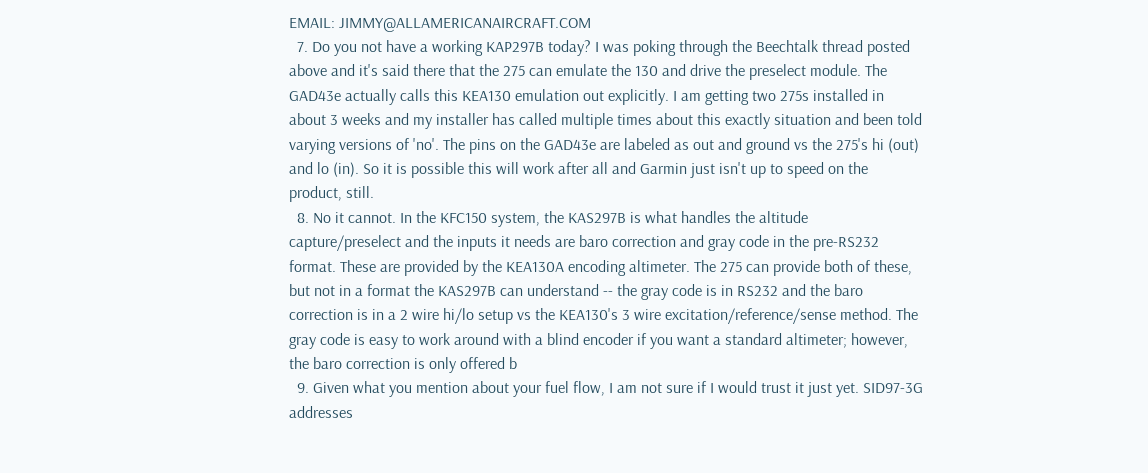EMAIL: JIMMY@ALLAMERICANAIRCRAFT.COM
  7. Do you not have a working KAP297B today? I was poking through the Beechtalk thread posted above and it's said there that the 275 can emulate the 130 and drive the preselect module. The GAD43e actually calls this KEA130 emulation out explicitly. I am getting two 275s installed in about 3 weeks and my installer has called multiple times about this exactly situation and been told varying versions of 'no'. The pins on the GAD43e are labeled as out and ground vs the 275's hi (out) and lo (in). So it is possible this will work after all and Garmin just isn't up to speed on the product, still.
  8. No it cannot. In the KFC150 system, the KAS297B is what handles the altitude capture/preselect and the inputs it needs are baro correction and gray code in the pre-RS232 format. These are provided by the KEA130A encoding altimeter. The 275 can provide both of these, but not in a format the KAS297B can understand -- the gray code is in RS232 and the baro correction is in a 2 wire hi/lo setup vs the KEA130's 3 wire excitation/reference/sense method. The gray code is easy to work around with a blind encoder if you want a standard altimeter; however, the baro correction is only offered b
  9. Given what you mention about your fuel flow, I am not sure if I would trust it just yet. SID97-3G addresses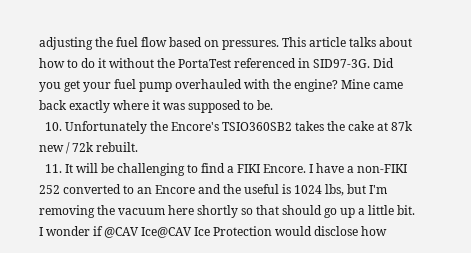adjusting the fuel flow based on pressures. This article talks about how to do it without the PortaTest referenced in SID97-3G. Did you get your fuel pump overhauled with the engine? Mine came back exactly where it was supposed to be.
  10. Unfortunately the Encore's TSIO360SB2 takes the cake at 87k new / 72k rebuilt.
  11. It will be challenging to find a FIKI Encore. I have a non-FIKI 252 converted to an Encore and the useful is 1024 lbs, but I'm removing the vacuum here shortly so that should go up a little bit. I wonder if @CAV Ice@CAV Ice Protection would disclose how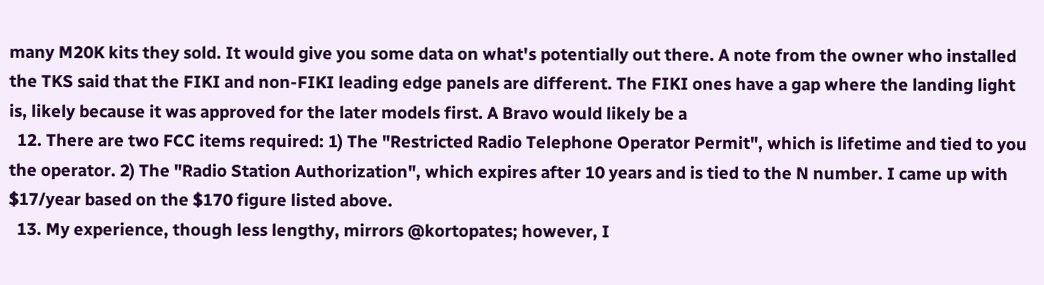many M20K kits they sold. It would give you some data on what's potentially out there. A note from the owner who installed the TKS said that the FIKI and non-FIKI leading edge panels are different. The FIKI ones have a gap where the landing light is, likely because it was approved for the later models first. A Bravo would likely be a
  12. There are two FCC items required: 1) The "Restricted Radio Telephone Operator Permit", which is lifetime and tied to you the operator. 2) The "Radio Station Authorization", which expires after 10 years and is tied to the N number. I came up with $17/year based on the $170 figure listed above.
  13. My experience, though less lengthy, mirrors @kortopates; however, I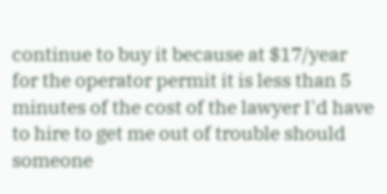continue to buy it because at $17/year for the operator permit it is less than 5 minutes of the cost of the lawyer I'd have to hire to get me out of trouble should someone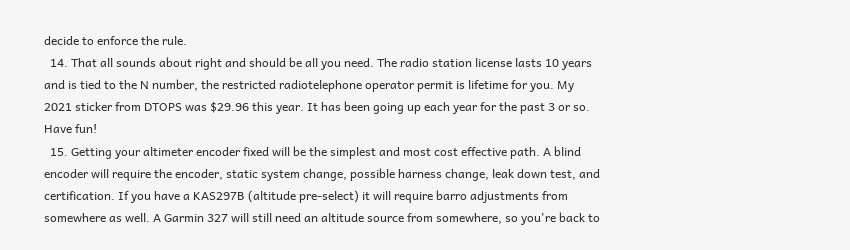decide to enforce the rule.
  14. That all sounds about right and should be all you need. The radio station license lasts 10 years and is tied to the N number, the restricted radiotelephone operator permit is lifetime for you. My 2021 sticker from DTOPS was $29.96 this year. It has been going up each year for the past 3 or so. Have fun!
  15. Getting your altimeter encoder fixed will be the simplest and most cost effective path. A blind encoder will require the encoder, static system change, possible harness change, leak down test, and certification. If you have a KAS297B (altitude pre-select) it will require barro adjustments from somewhere as well. A Garmin 327 will still need an altitude source from somewhere, so you're back to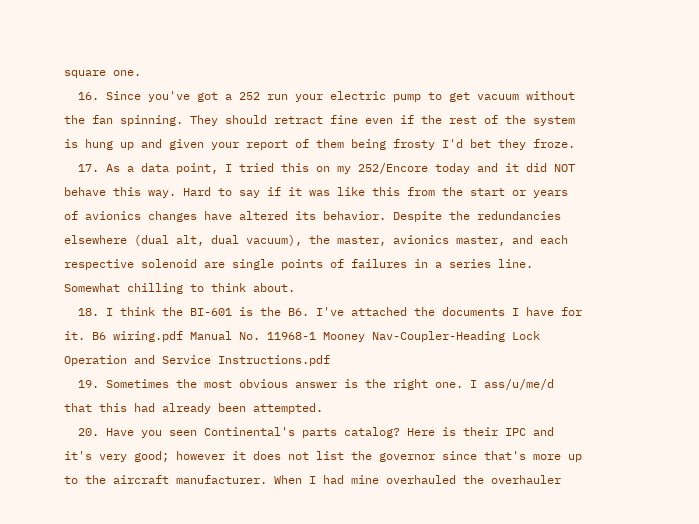square one.
  16. Since you've got a 252 run your electric pump to get vacuum without the fan spinning. They should retract fine even if the rest of the system is hung up and given your report of them being frosty I'd bet they froze.
  17. As a data point, I tried this on my 252/Encore today and it did NOT behave this way. Hard to say if it was like this from the start or years of avionics changes have altered its behavior. Despite the redundancies elsewhere (dual alt, dual vacuum), the master, avionics master, and each respective solenoid are single points of failures in a series line. Somewhat chilling to think about.
  18. I think the BI-601 is the B6. I've attached the documents I have for it. B6 wiring.pdf Manual No. 11968-1 Mooney Nav-Coupler-Heading Lock Operation and Service Instructions.pdf
  19. Sometimes the most obvious answer is the right one. I ass/u/me/d that this had already been attempted.
  20. Have you seen Continental's parts catalog? Here is their IPC and it's very good; however it does not list the governor since that's more up to the aircraft manufacturer. When I had mine overhauled the overhauler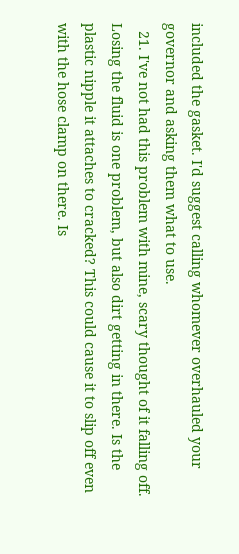included the gasket. I'd suggest calling whomever overhauled your governor and asking them what to use.
  21. I've not had this problem with mine, scary thought of it falling off. Losing the fluid is one problem, but also dirt getting in there. Is the plastic nipple it attaches to cracked? This could cause it to slip off even with the hose clamp on there. Is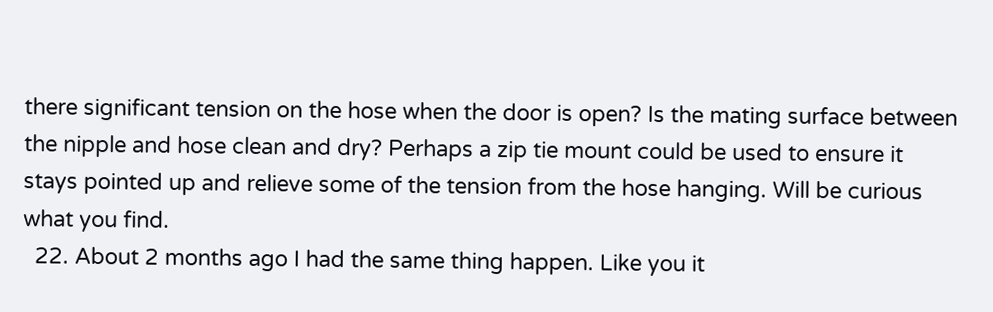there significant tension on the hose when the door is open? Is the mating surface between the nipple and hose clean and dry? Perhaps a zip tie mount could be used to ensure it stays pointed up and relieve some of the tension from the hose hanging. Will be curious what you find.
  22. About 2 months ago I had the same thing happen. Like you it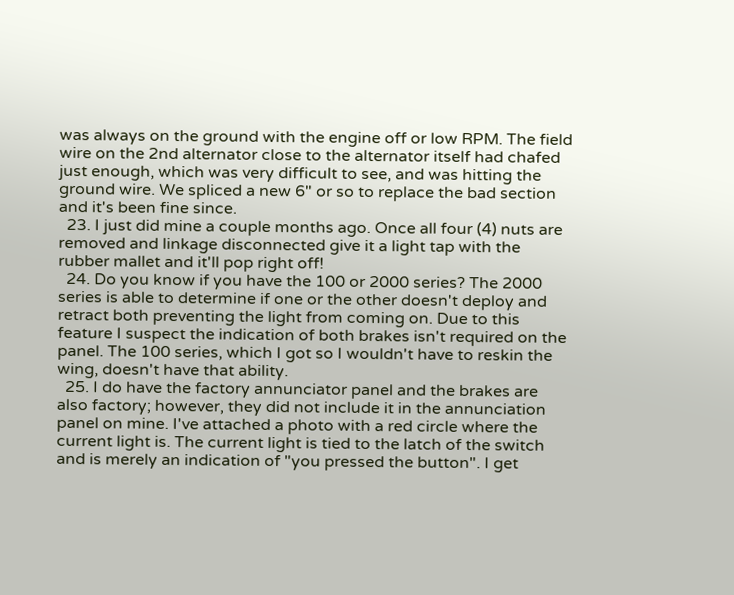was always on the ground with the engine off or low RPM. The field wire on the 2nd alternator close to the alternator itself had chafed just enough, which was very difficult to see, and was hitting the ground wire. We spliced a new 6" or so to replace the bad section and it's been fine since.
  23. I just did mine a couple months ago. Once all four (4) nuts are removed and linkage disconnected give it a light tap with the rubber mallet and it'll pop right off!
  24. Do you know if you have the 100 or 2000 series? The 2000 series is able to determine if one or the other doesn't deploy and retract both preventing the light from coming on. Due to this feature I suspect the indication of both brakes isn't required on the panel. The 100 series, which I got so I wouldn't have to reskin the wing, doesn't have that ability.
  25. I do have the factory annunciator panel and the brakes are also factory; however, they did not include it in the annunciation panel on mine. I've attached a photo with a red circle where the current light is. The current light is tied to the latch of the switch and is merely an indication of "you pressed the button". I get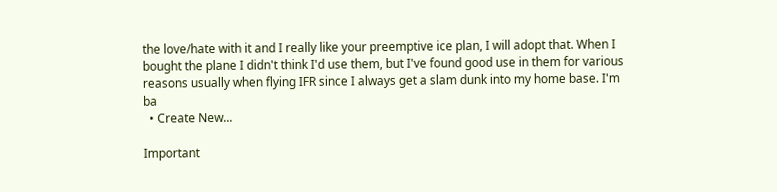the love/hate with it and I really like your preemptive ice plan, I will adopt that. When I bought the plane I didn't think I'd use them, but I've found good use in them for various reasons usually when flying IFR since I always get a slam dunk into my home base. I'm ba
  • Create New...

Important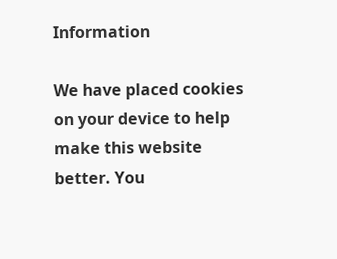Information

We have placed cookies on your device to help make this website better. You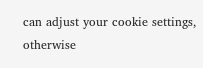can adjust your cookie settings, otherwise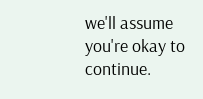we'll assume you're okay to continue.